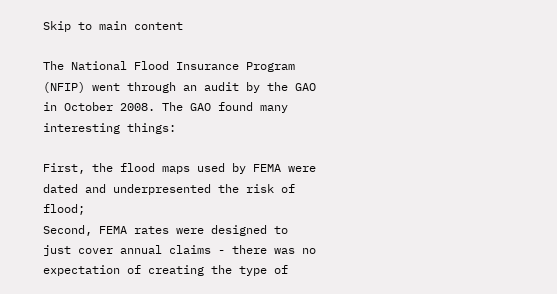Skip to main content

The National Flood Insurance Program (NFIP) went through an audit by the GAO in October 2008. The GAO found many interesting things:

First, the flood maps used by FEMA were dated and underpresented the risk of flood;
Second, FEMA rates were designed to just cover annual claims - there was no expectation of creating the type of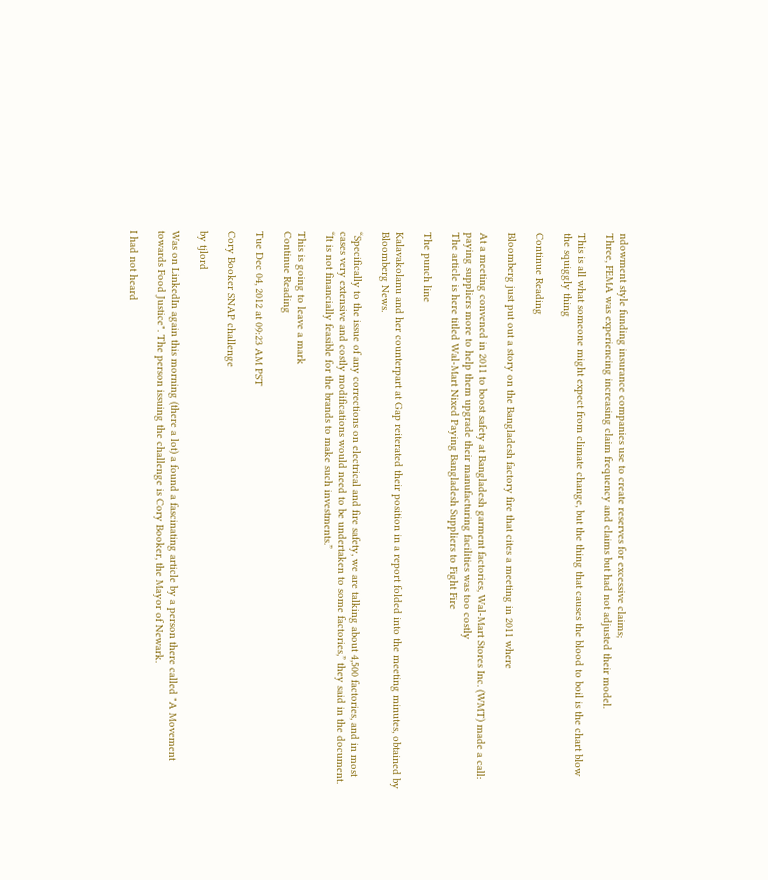ndowment style funding insurance companies use to create reserves for excessive claims;
Three, FEMA was experiencing increasing claim frequency and claims but had not adjusted their model.

This is all what someone might expect from climate change, but the thing that causes the blood to boil is the chart blow the squiggly thing

Continue Reading

Bloomberg just put out a story on the Bangladesh factory fire that cites a meeting in 2011 where

At a meeting convened in 2011 to boost safety at Bangladesh garment factories, Wal-Mart Stores Inc. (WMT) made a call: paying suppliers more to help them upgrade their manufacturing facilities was too costly
The article is here titled Wal-Mart Nixed Paying Bangladesh Suppliers to Fight Fire

The punch line

Kalavakolanu and her counterpart at Gap reiterated their position in a report folded into the meeting minutes, obtained by Bloomberg News.

“Specifically to the issue of any corrections on electrical and fire safety, we are talking about 4,500 factories, and in most cases very extensive and costly modifications would need to be undertaken to some factories,” they said in the document. “It is not financially feasible for the brands to make such investments.”

This is going to leave a mark
Continue Reading

Tue Dec 04, 2012 at 09:23 AM PST

Cory Booker SNAP challenge

by tjlord

Was on LinkedIn again this morning (there a lot) a found a fascinating article by a person there called "A Movement towards Food Justice". The person issuing the challenge is Cory Booker, the Mayor of Newark.

I had not heard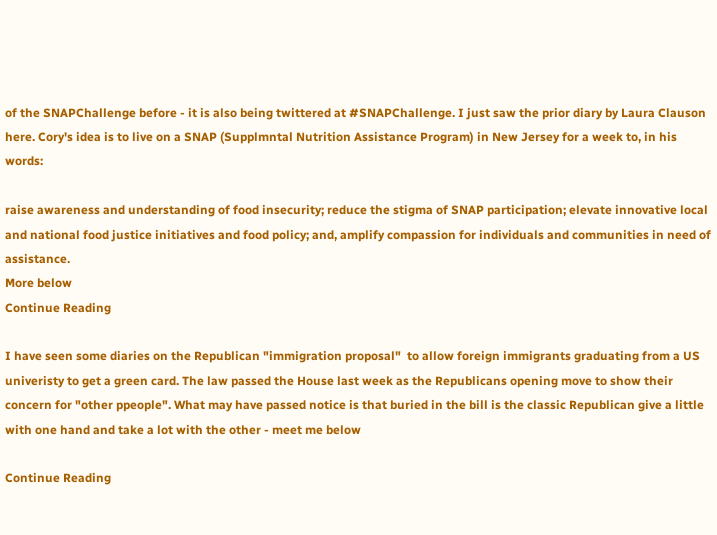of the SNAPChallenge before - it is also being twittered at #SNAPChallenge. I just saw the prior diary by Laura Clauson here. Cory's idea is to live on a SNAP (Supplmntal Nutrition Assistance Program) in New Jersey for a week to, in his words:

raise awareness and understanding of food insecurity; reduce the stigma of SNAP participation; elevate innovative local and national food justice initiatives and food policy; and, amplify compassion for individuals and communities in need of assistance.
More below
Continue Reading

I have seen some diaries on the Republican "immigration proposal"  to allow foreign immigrants graduating from a US univeristy to get a green card. The law passed the House last week as the Republicans opening move to show their concern for "other ppeople". What may have passed notice is that buried in the bill is the classic Republican give a little with one hand and take a lot with the other - meet me below

Continue Reading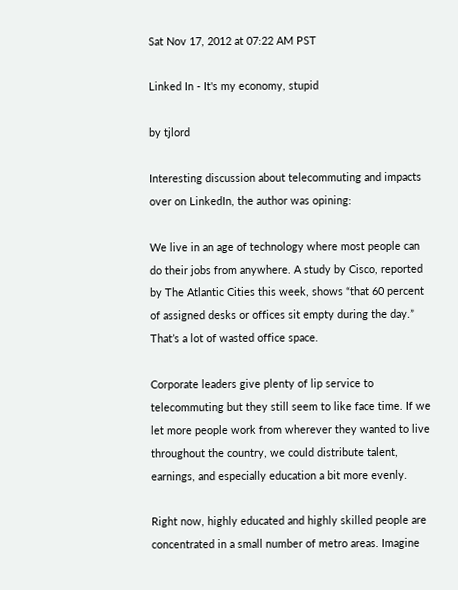Sat Nov 17, 2012 at 07:22 AM PST

Linked In - It's my economy, stupid

by tjlord

Interesting discussion about telecommuting and impacts over on LinkedIn, the author was opining:

We live in an age of technology where most people can do their jobs from anywhere. A study by Cisco, reported by The Atlantic Cities this week, shows “that 60 percent of assigned desks or offices sit empty during the day.” That’s a lot of wasted office space.

Corporate leaders give plenty of lip service to telecommuting but they still seem to like face time. If we let more people work from wherever they wanted to live throughout the country, we could distribute talent, earnings, and especially education a bit more evenly.

Right now, highly educated and highly skilled people are concentrated in a small number of metro areas. Imagine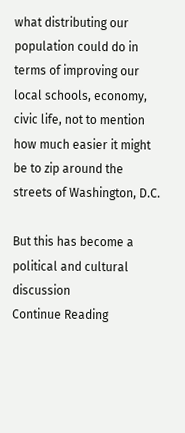what distributing our population could do in terms of improving our local schools, economy, civic life, not to mention how much easier it might be to zip around the streets of Washington, D.C.

But this has become a political and cultural discussion
Continue Reading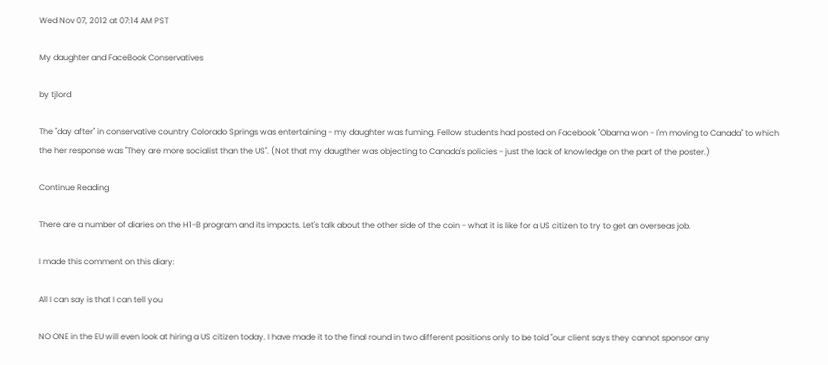Wed Nov 07, 2012 at 07:14 AM PST

My daughter and FaceBook Conservatives

by tjlord

The "day after" in conservative country Colorado Springs was entertaining - my daughter was fuming. Fellow students had posted on Facebook "Obama won - I'm moving to Canada" to which the her response was "They are more socialist than the US". (Not that my daugther was objecting to Canada's policies - just the lack of knowledge on the part of the poster.)

Continue Reading

There are a number of diaries on the H1-B program and its impacts. Let's talk about the other side of the coin - what it is like for a US citizen to try to get an overseas job.

I made this comment on this diary:

All I can say is that I can tell you

NO ONE in the EU will even look at hiring a US citizen today. I have made it to the final round in two different positions only to be told "our client says they cannot sponsor any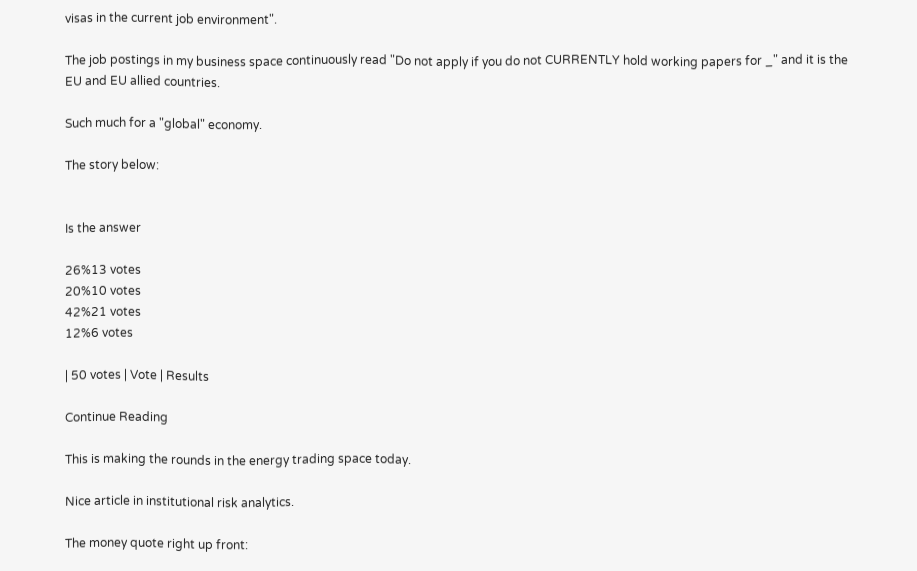visas in the current job environment".

The job postings in my business space continuously read "Do not apply if you do not CURRENTLY hold working papers for _" and it is the EU and EU allied countries.

Such much for a "global" economy.

The story below:


Is the answer

26%13 votes
20%10 votes
42%21 votes
12%6 votes

| 50 votes | Vote | Results

Continue Reading

This is making the rounds in the energy trading space today.

Nice article in institutional risk analytics.

The money quote right up front: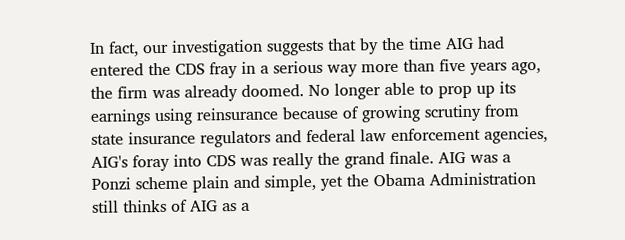In fact, our investigation suggests that by the time AIG had entered the CDS fray in a serious way more than five years ago, the firm was already doomed. No longer able to prop up its earnings using reinsurance because of growing scrutiny from state insurance regulators and federal law enforcement agencies, AIG's foray into CDS was really the grand finale. AIG was a Ponzi scheme plain and simple, yet the Obama Administration still thinks of AIG as a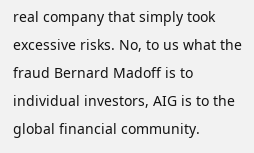real company that simply took excessive risks. No, to us what the fraud Bernard Madoff is to individual investors, AIG is to the global financial community.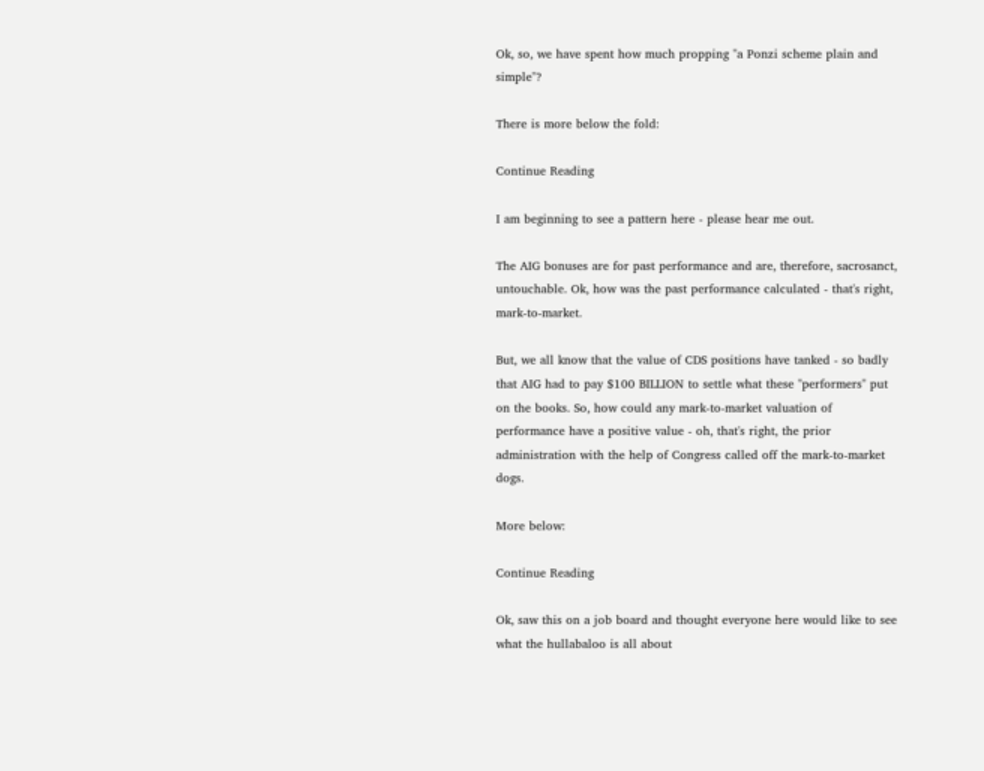Ok, so, we have spent how much propping "a Ponzi scheme plain and simple"?

There is more below the fold:

Continue Reading

I am beginning to see a pattern here - please hear me out.

The AIG bonuses are for past performance and are, therefore, sacrosanct, untouchable. Ok, how was the past performance calculated - that's right, mark-to-market.

But, we all know that the value of CDS positions have tanked - so badly that AIG had to pay $100 BILLION to settle what these "performers" put on the books. So, how could any mark-to-market valuation of performance have a positive value - oh, that's right, the prior administration with the help of Congress called off the mark-to-market dogs.

More below:

Continue Reading

Ok, saw this on a job board and thought everyone here would like to see what the hullabaloo is all about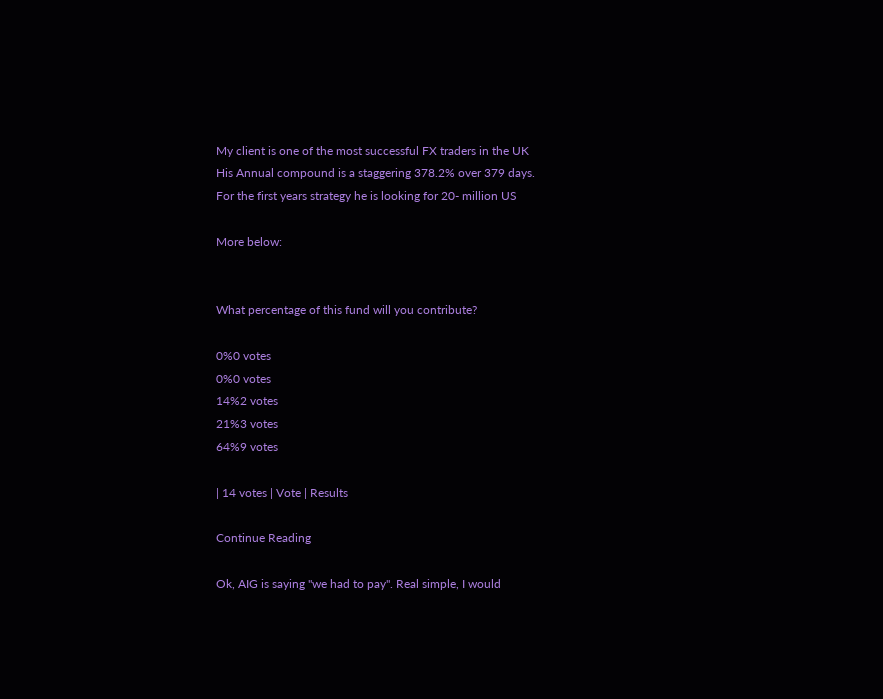My client is one of the most successful FX traders in the UK
His Annual compound is a staggering 378.2% over 379 days.
For the first years strategy he is looking for 20- million US

More below:


What percentage of this fund will you contribute?

0%0 votes
0%0 votes
14%2 votes
21%3 votes
64%9 votes

| 14 votes | Vote | Results

Continue Reading

Ok, AIG is saying "we had to pay". Real simple, I would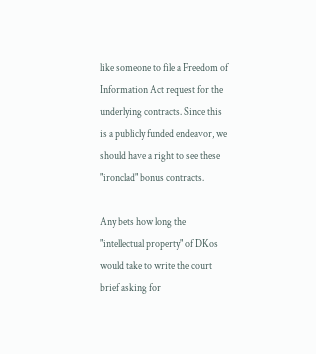like someone to file a Freedom of Information Act request for the underlying contracts. Since this is a publicly funded endeavor, we should have a right to see these "ironclad" bonus contracts.

Any bets how long the "intellectual property" of DKos would take to write the court brief asking for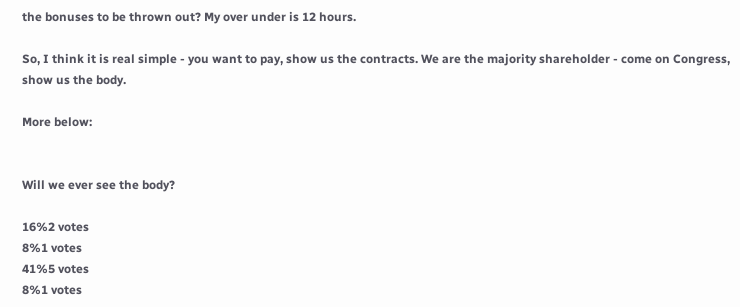the bonuses to be thrown out? My over under is 12 hours.

So, I think it is real simple - you want to pay, show us the contracts. We are the majority shareholder - come on Congress, show us the body.

More below:


Will we ever see the body?

16%2 votes
8%1 votes
41%5 votes
8%1 votes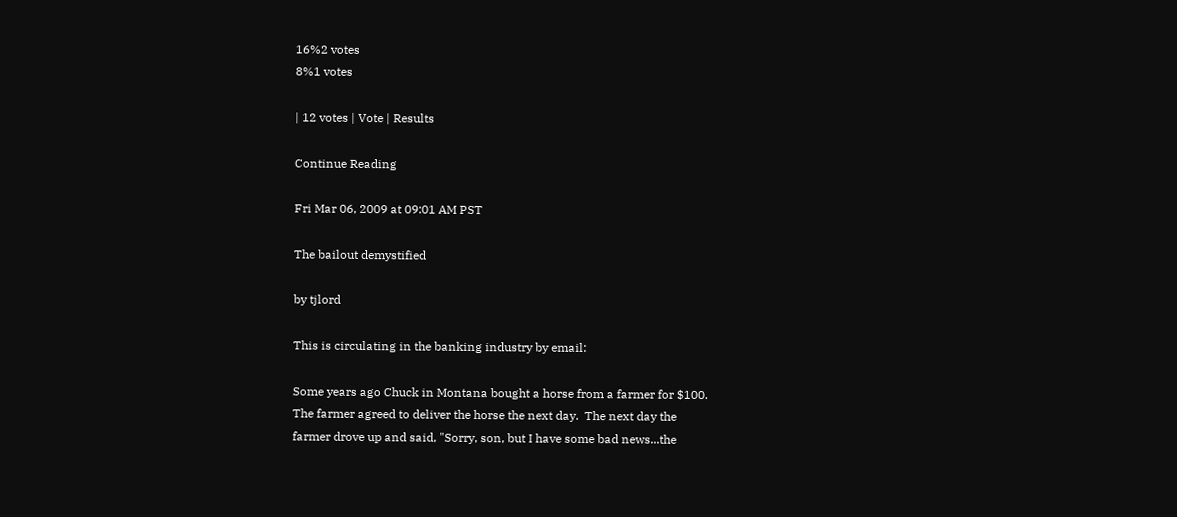16%2 votes
8%1 votes

| 12 votes | Vote | Results

Continue Reading

Fri Mar 06, 2009 at 09:01 AM PST

The bailout demystified

by tjlord

This is circulating in the banking industry by email:

Some years ago Chuck in Montana bought a horse from a farmer for $100.
The farmer agreed to deliver the horse the next day.  The next day the
farmer drove up and said, "Sorry, son, but I have some bad news...the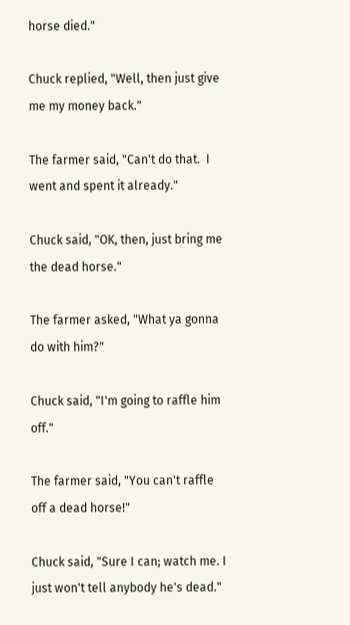horse died."

Chuck replied, "Well, then just give me my money back."

The farmer said, "Can't do that.  I went and spent it already."

Chuck said, "OK, then, just bring me the dead horse."

The farmer asked, "What ya gonna do with him?"

Chuck said, "I'm going to raffle him off."

The farmer said, "You can't raffle off a dead horse!"

Chuck said, "Sure I can; watch me. I just won't tell anybody he's dead."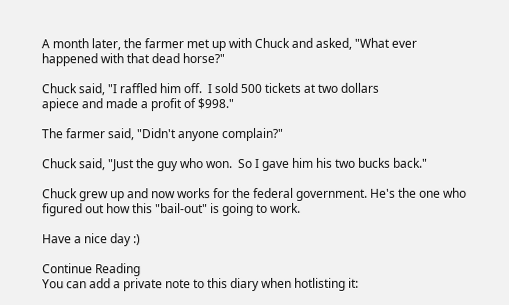A month later, the farmer met up with Chuck and asked, "What ever
happened with that dead horse?"

Chuck said, "I raffled him off.  I sold 500 tickets at two dollars
apiece and made a profit of $998."

The farmer said, "Didn't anyone complain?"

Chuck said, "Just the guy who won.  So I gave him his two bucks back."

Chuck grew up and now works for the federal government. He's the one who
figured out how this "bail-out" is going to work.

Have a nice day :)

Continue Reading
You can add a private note to this diary when hotlisting it: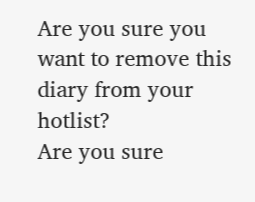Are you sure you want to remove this diary from your hotlist?
Are you sure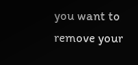you want to remove your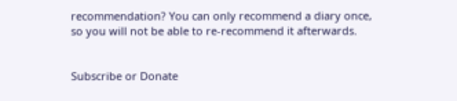recommendation? You can only recommend a diary once, so you will not be able to re-recommend it afterwards.


Subscribe or Donate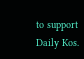to support Daily Kos.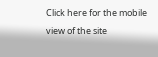Click here for the mobile view of the site